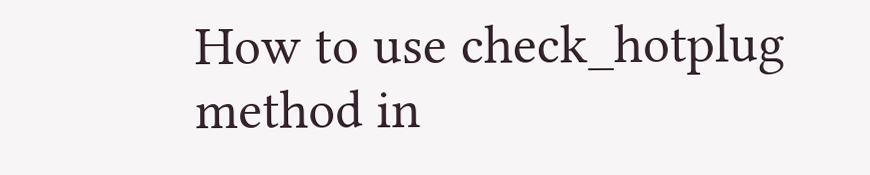How to use check_hotplug method in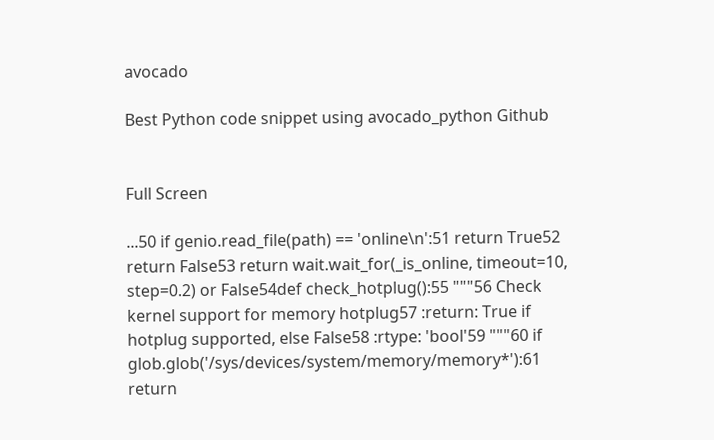avocado

Best Python code snippet using avocado_python Github


Full Screen

...50 if genio.read_file(path) == 'online\n':51 return True52 return False53 return wait.wait_for(_is_online, timeout=10, step=0.2) or False54def check_hotplug():55 """56 Check kernel support for memory hotplug57 :return: True if hotplug supported, else False58 :rtype: 'bool'59 """60 if glob.glob('/sys/devices/system/memory/memory*'):61 return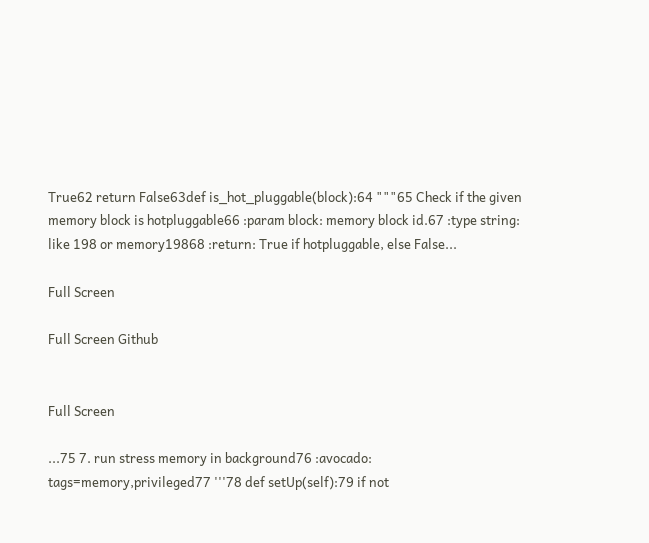True62 return False63def is_hot_pluggable(block):64 """65 Check if the given memory block is hotpluggable66 :param block: memory block id.67 :type string: like 198 or memory19868 :return: True if hotpluggable, else False...

Full Screen

Full Screen Github


Full Screen

...75 7. run stress memory in background76 :avocado: tags=memory,privileged77 '''78 def setUp(self):79 if not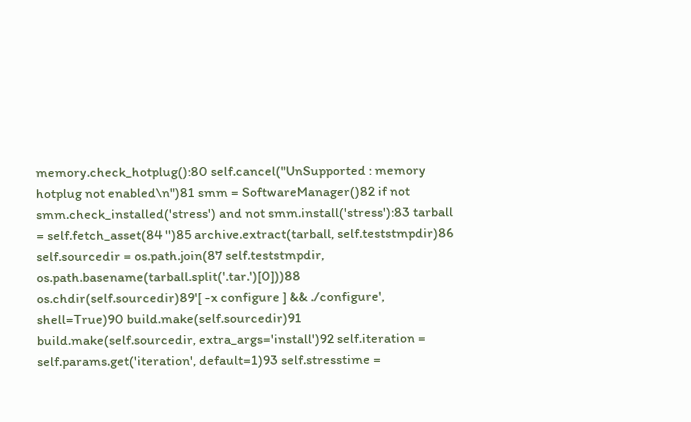memory.check_hotplug():80 self.cancel("UnSupported : memory hotplug not enabled\n")81 smm = SoftwareManager()82 if not smm.check_installed('stress') and not smm.install('stress'):83 tarball = self.fetch_asset(84 '')85 archive.extract(tarball, self.teststmpdir)86 self.sourcedir = os.path.join(87 self.teststmpdir, os.path.basename(tarball.split('.tar.')[0]))88 os.chdir(self.sourcedir)89'[ -x configure ] && ./configure', shell=True)90 build.make(self.sourcedir)91 build.make(self.sourcedir, extra_args='install')92 self.iteration = self.params.get('iteration', default=1)93 self.stresstime =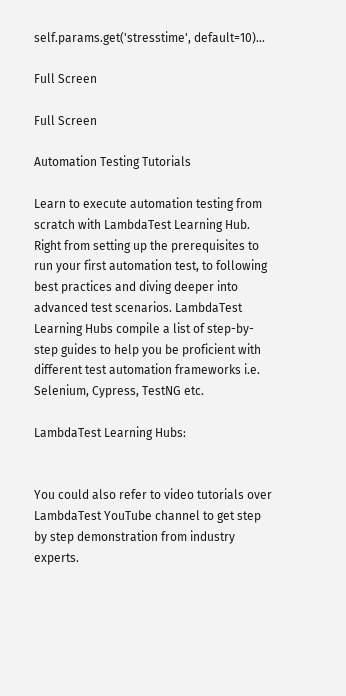self.params.get('stresstime', default=10)...

Full Screen

Full Screen

Automation Testing Tutorials

Learn to execute automation testing from scratch with LambdaTest Learning Hub. Right from setting up the prerequisites to run your first automation test, to following best practices and diving deeper into advanced test scenarios. LambdaTest Learning Hubs compile a list of step-by-step guides to help you be proficient with different test automation frameworks i.e. Selenium, Cypress, TestNG etc.

LambdaTest Learning Hubs:


You could also refer to video tutorials over LambdaTest YouTube channel to get step by step demonstration from industry experts.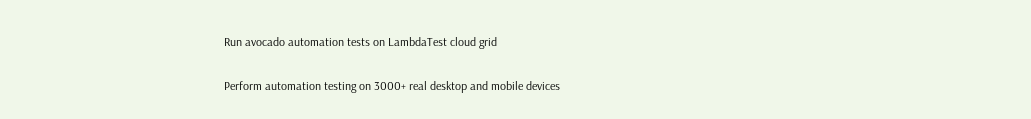Run avocado automation tests on LambdaTest cloud grid

Perform automation testing on 3000+ real desktop and mobile devices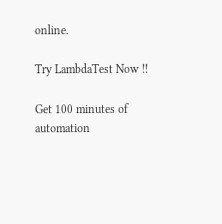online.

Try LambdaTest Now !!

Get 100 minutes of automation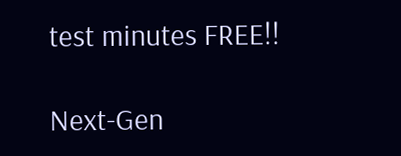test minutes FREE!!

Next-Gen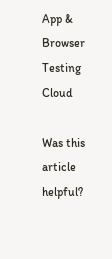App & Browser Testing Cloud

Was this article helpful?